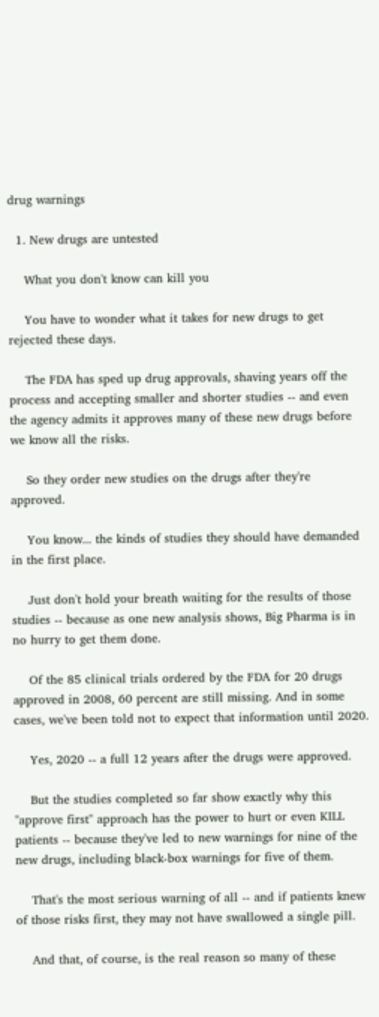drug warnings

  1. New drugs are untested

    What you don't know can kill you

    You have to wonder what it takes for new drugs to get rejected these days.

    The FDA has sped up drug approvals, shaving years off the process and accepting smaller and shorter studies -- and even the agency admits it approves many of these new drugs before we know all the risks.

    So they order new studies on the drugs after they're approved.

    You know... the kinds of studies they should have demanded in the first place.

    Just don't hold your breath waiting for the results of those studies -- because as one new analysis shows, Big Pharma is in no hurry to get them done.

    Of the 85 clinical trials ordered by the FDA for 20 drugs approved in 2008, 60 percent are still missing. And in some cases, we've been told not to expect that information until 2020.

    Yes, 2020 -- a full 12 years after the drugs were approved.

    But the studies completed so far show exactly why this "approve first" approach has the power to hurt or even KILL patients -- because they've led to new warnings for nine of the new drugs, including black-box warnings for five of them.

    That's the most serious warning of all -- and if patients knew of those risks first, they may not have swallowed a single pill.

    And that, of course, is the real reason so many of these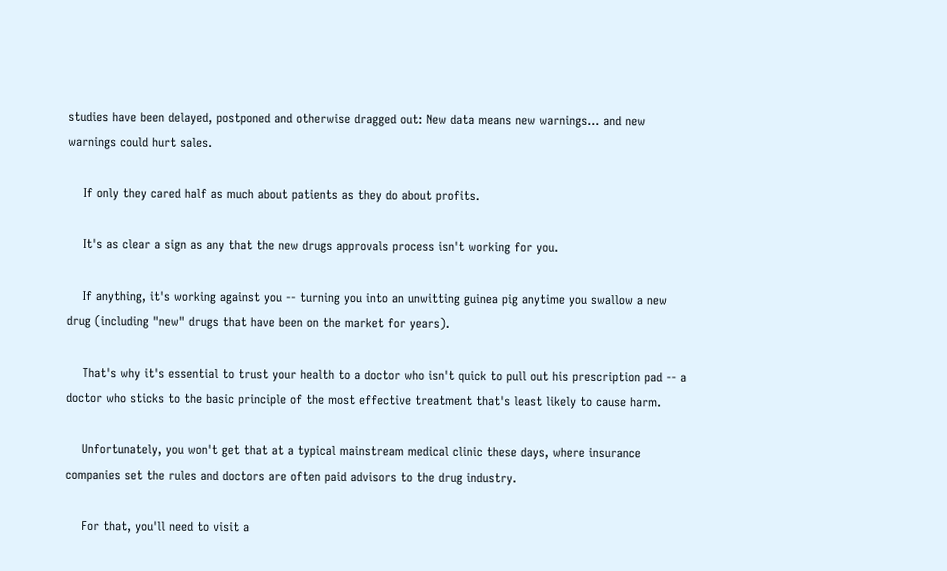studies have been delayed, postponed and otherwise dragged out: New data means new warnings... and new warnings could hurt sales.

    If only they cared half as much about patients as they do about profits.

    It's as clear a sign as any that the new drugs approvals process isn't working for you.

    If anything, it's working against you -- turning you into an unwitting guinea pig anytime you swallow a new drug (including "new" drugs that have been on the market for years).

    That's why it's essential to trust your health to a doctor who isn't quick to pull out his prescription pad -- a doctor who sticks to the basic principle of the most effective treatment that's least likely to cause harm.

    Unfortunately, you won't get that at a typical mainstream medical clinic these days, where insurance companies set the rules and doctors are often paid advisors to the drug industry.

    For that, you'll need to visit a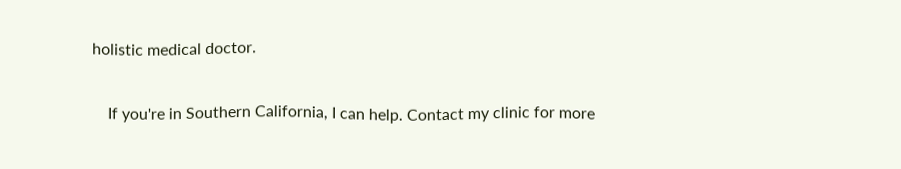holistic medical doctor.

    If you're in Southern California, I can help. Contact my clinic for more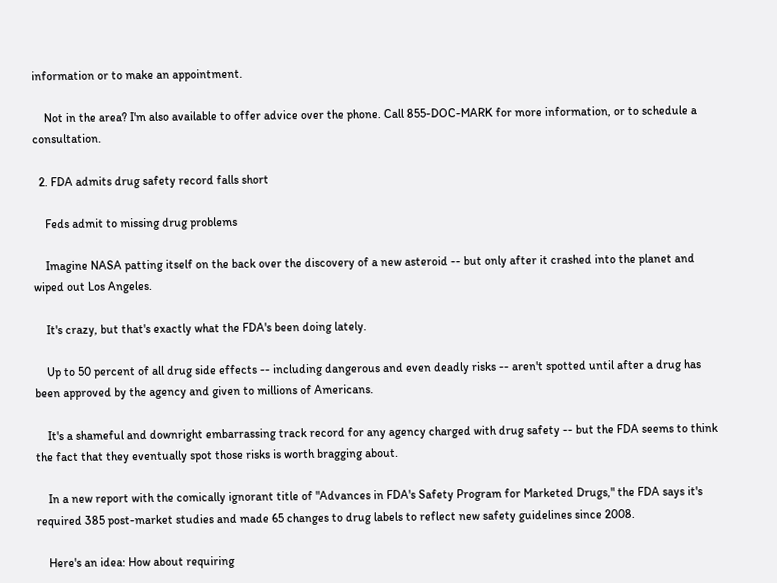information or to make an appointment.

    Not in the area? I'm also available to offer advice over the phone. Call 855-DOC-MARK for more information, or to schedule a consultation.

  2. FDA admits drug safety record falls short

    Feds admit to missing drug problems

    Imagine NASA patting itself on the back over the discovery of a new asteroid -- but only after it crashed into the planet and wiped out Los Angeles.

    It's crazy, but that's exactly what the FDA's been doing lately.

    Up to 50 percent of all drug side effects -- including dangerous and even deadly risks -- aren't spotted until after a drug has been approved by the agency and given to millions of Americans.

    It's a shameful and downright embarrassing track record for any agency charged with drug safety -- but the FDA seems to think the fact that they eventually spot those risks is worth bragging about.

    In a new report with the comically ignorant title of "Advances in FDA's Safety Program for Marketed Drugs," the FDA says it's required 385 post-market studies and made 65 changes to drug labels to reflect new safety guidelines since 2008.

    Here's an idea: How about requiring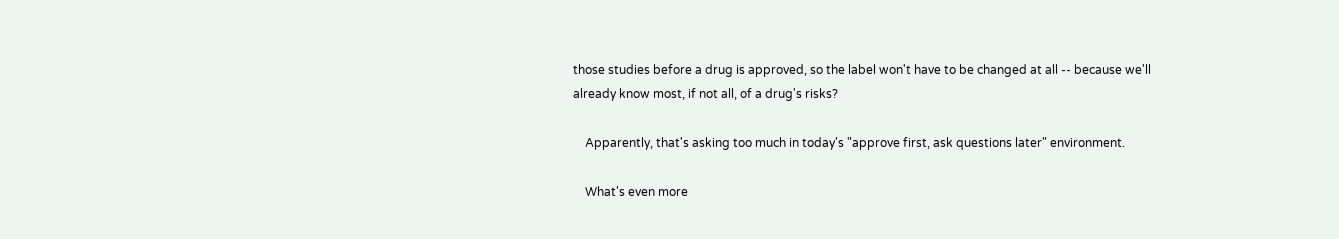those studies before a drug is approved, so the label won't have to be changed at all -- because we'll already know most, if not all, of a drug's risks?

    Apparently, that's asking too much in today's "approve first, ask questions later" environment.

    What's even more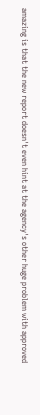amazing is that the new report doesn't even hint at the agency's other huge problem with approved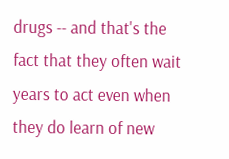drugs -- and that's the fact that they often wait years to act even when they do learn of new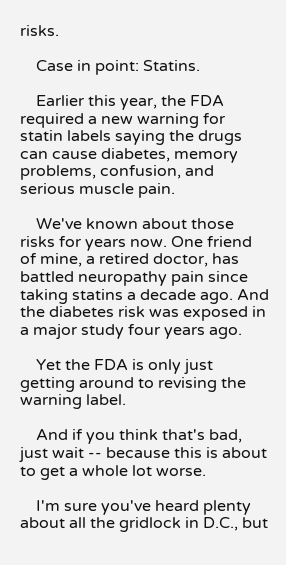risks.

    Case in point: Statins.

    Earlier this year, the FDA required a new warning for statin labels saying the drugs can cause diabetes, memory problems, confusion, and serious muscle pain.

    We've known about those risks for years now. One friend of mine, a retired doctor, has battled neuropathy pain since taking statins a decade ago. And the diabetes risk was exposed in a major study four years ago.

    Yet the FDA is only just getting around to revising the warning label.

    And if you think that's bad, just wait -- because this is about to get a whole lot worse.

    I'm sure you've heard plenty about all the gridlock in D.C., but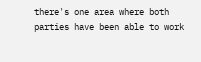there's one area where both parties have been able to work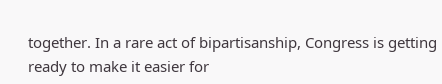together. In a rare act of bipartisanship, Congress is getting ready to make it easier for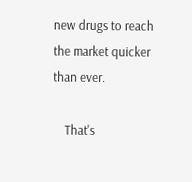new drugs to reach the market quicker than ever.

    That's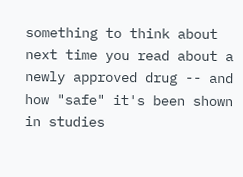something to think about next time you read about a newly approved drug -- and how "safe" it's been shown in studies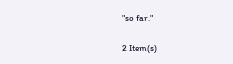"so far."

2 Item(s)